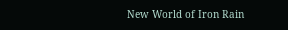New World of Iron Rain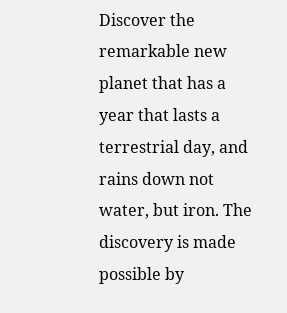Discover the remarkable new planet that has a year that lasts a terrestrial day, and rains down not water, but iron. The discovery is made possible by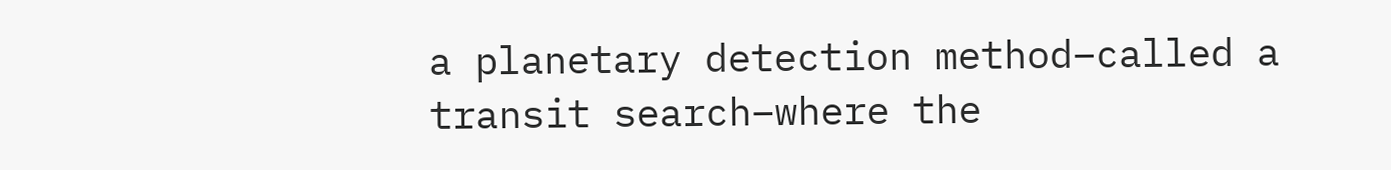a planetary detection method–called a transit search–where the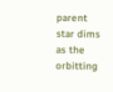parent star dims as the orbitting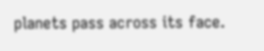planets pass across its face.